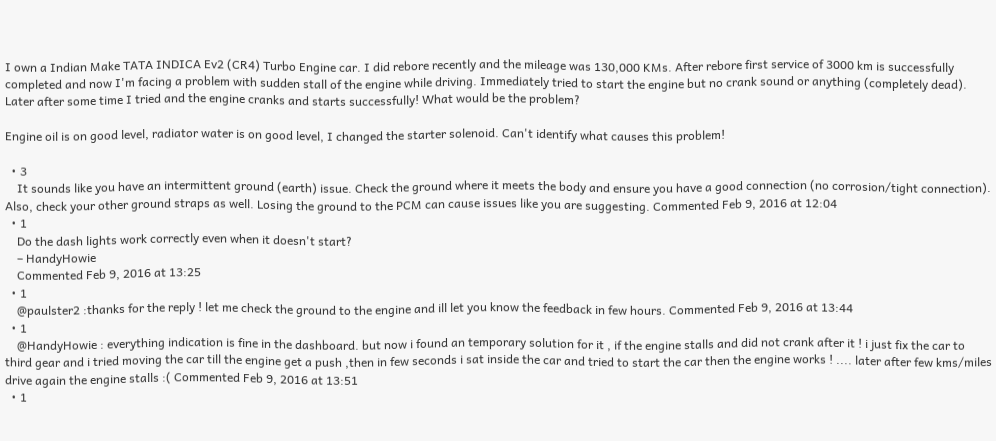I own a Indian Make TATA INDICA Ev2 (CR4) Turbo Engine car. I did rebore recently and the mileage was 130,000 KMs. After rebore first service of 3000 km is successfully completed and now I'm facing a problem with sudden stall of the engine while driving. Immediately tried to start the engine but no crank sound or anything (completely dead). Later after some time I tried and the engine cranks and starts successfully! What would be the problem?

Engine oil is on good level, radiator water is on good level, I changed the starter solenoid. Can't identify what causes this problem!

  • 3
    It sounds like you have an intermittent ground (earth) issue. Check the ground where it meets the body and ensure you have a good connection (no corrosion/tight connection). Also, check your other ground straps as well. Losing the ground to the PCM can cause issues like you are suggesting. Commented Feb 9, 2016 at 12:04
  • 1
    Do the dash lights work correctly even when it doesn't start?
    – HandyHowie
    Commented Feb 9, 2016 at 13:25
  • 1
    @paulster2 :thanks for the reply ! let me check the ground to the engine and ill let you know the feedback in few hours. Commented Feb 9, 2016 at 13:44
  • 1
    @HandyHowie : everything indication is fine in the dashboard. but now i found an temporary solution for it , if the engine stalls and did not crank after it ! i just fix the car to third gear and i tried moving the car till the engine get a push ,then in few seconds i sat inside the car and tried to start the car then the engine works ! .... later after few kms/miles drive again the engine stalls :( Commented Feb 9, 2016 at 13:51
  • 1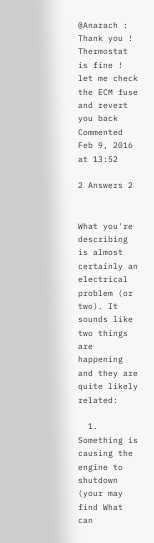@Anarach : Thank you ! Thermostat is fine ! let me check the ECM fuse and revert you back Commented Feb 9, 2016 at 13:52

2 Answers 2


What you're describing is almost certainly an electrical problem (or two). It sounds like two things are happening and they are quite likely related:

  1. Something is causing the engine to shutdown (your may find What can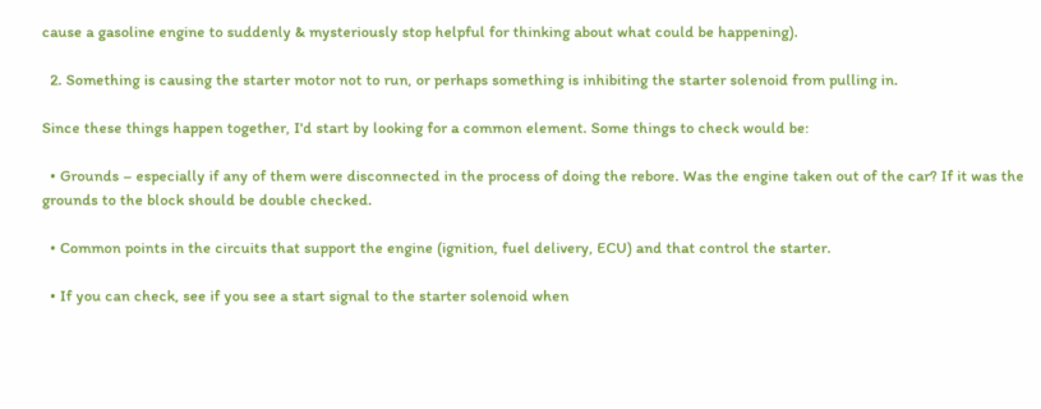cause a gasoline engine to suddenly & mysteriously stop helpful for thinking about what could be happening).

  2. Something is causing the starter motor not to run, or perhaps something is inhibiting the starter solenoid from pulling in.

Since these things happen together, I'd start by looking for a common element. Some things to check would be:

  • Grounds – especially if any of them were disconnected in the process of doing the rebore. Was the engine taken out of the car? If it was the grounds to the block should be double checked.

  • Common points in the circuits that support the engine (ignition, fuel delivery, ECU) and that control the starter.

  • If you can check, see if you see a start signal to the starter solenoid when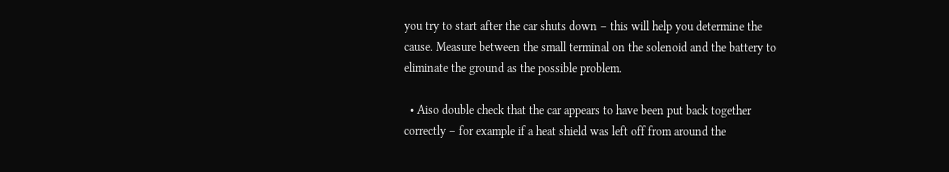you try to start after the car shuts down – this will help you determine the cause. Measure between the small terminal on the solenoid and the battery to eliminate the ground as the possible problem.

  • Aiso double check that the car appears to have been put back together correctly – for example if a heat shield was left off from around the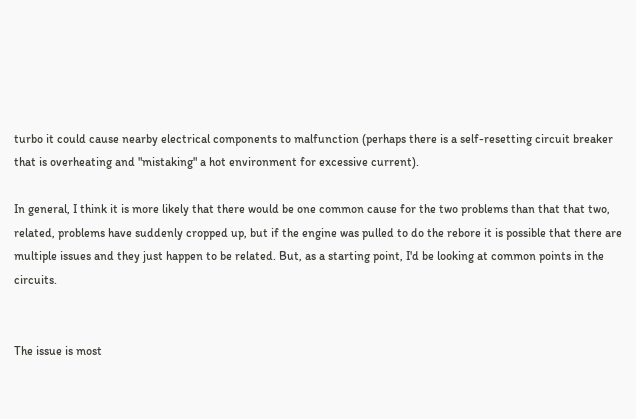turbo it could cause nearby electrical components to malfunction (perhaps there is a self-resetting circuit breaker that is overheating and "mistaking" a hot environment for excessive current).

In general, I think it is more likely that there would be one common cause for the two problems than that that two, related, problems have suddenly cropped up, but if the engine was pulled to do the rebore it is possible that there are multiple issues and they just happen to be related. But, as a starting point, I'd be looking at common points in the circuits.


The issue is most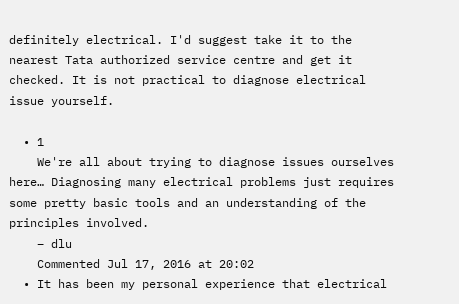definitely electrical. I'd suggest take it to the nearest Tata authorized service centre and get it checked. It is not practical to diagnose electrical issue yourself.

  • 1
    We're all about trying to diagnose issues ourselves here… Diagnosing many electrical problems just requires some pretty basic tools and an understanding of the principles involved.
    – dlu
    Commented Jul 17, 2016 at 20:02
  • It has been my personal experience that electrical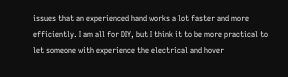issues that an experienced hand works a lot faster and more efficiently. I am all for DIY, but I think it to be more practical to let someone with experience the electrical and hover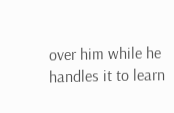over him while he handles it to learn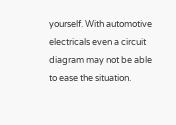yourself. With automotive electricals even a circuit diagram may not be able to ease the situation.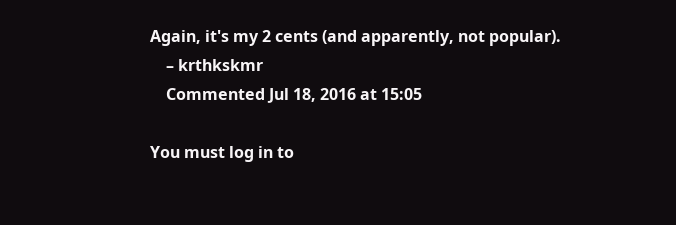Again, it's my 2 cents (and apparently, not popular).
    – krthkskmr
    Commented Jul 18, 2016 at 15:05

You must log in to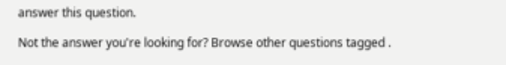answer this question.

Not the answer you're looking for? Browse other questions tagged .